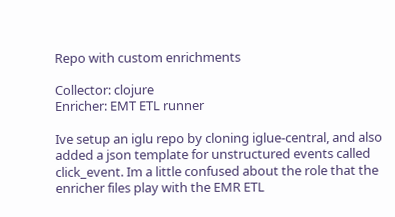Repo with custom enrichments

Collector: clojure
Enricher: EMT ETL runner

Ive setup an iglu repo by cloning iglue-central, and also added a json template for unstructured events called click_event. Im a little confused about the role that the enricher files play with the EMR ETL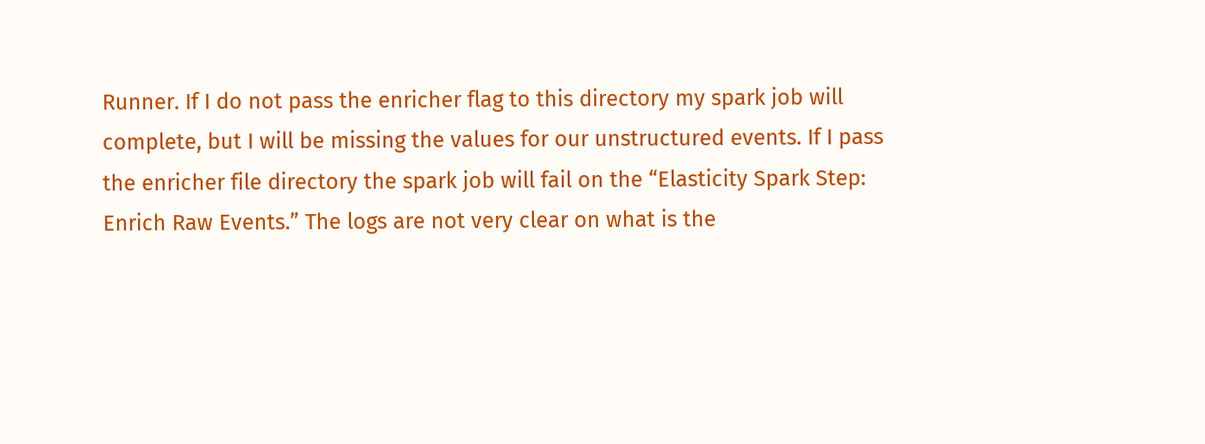Runner. If I do not pass the enricher flag to this directory my spark job will complete, but I will be missing the values for our unstructured events. If I pass the enricher file directory the spark job will fail on the “Elasticity Spark Step: Enrich Raw Events.” The logs are not very clear on what is the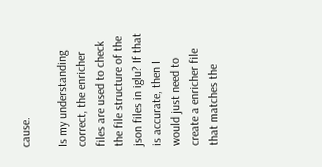cause.

Is my understanding correct, the enricher files are used to check the file structure of the json files in iglu? If that is accurate, then I would just need to create a enricher file that matches the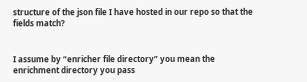structure of the json file I have hosted in our repo so that the fields match?


I assume by “enricher file directory” you mean the enrichment directory you pass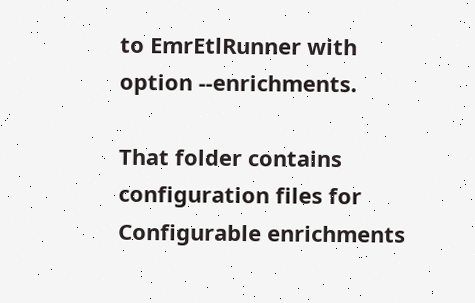to EmrEtlRunner with option --enrichments.

That folder contains configuration files for Configurable enrichments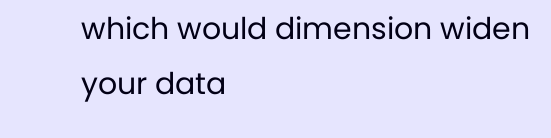which would dimension widen your data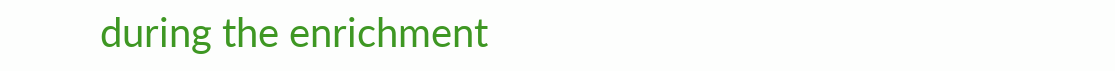during the enrichment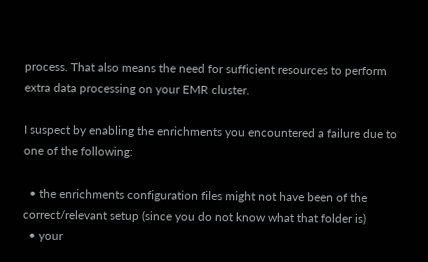process. That also means the need for sufficient resources to perform extra data processing on your EMR cluster.

I suspect by enabling the enrichments you encountered a failure due to one of the following:

  • the enrichments configuration files might not have been of the correct/relevant setup (since you do not know what that folder is)
  • your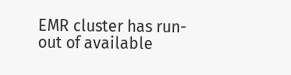EMR cluster has run-out of available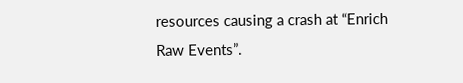resources causing a crash at “Enrich Raw Events”.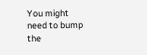You might need to bump the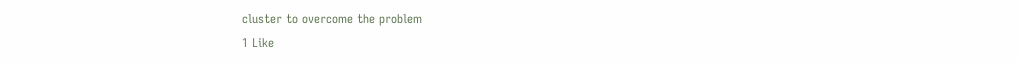cluster to overcome the problem
1 Like